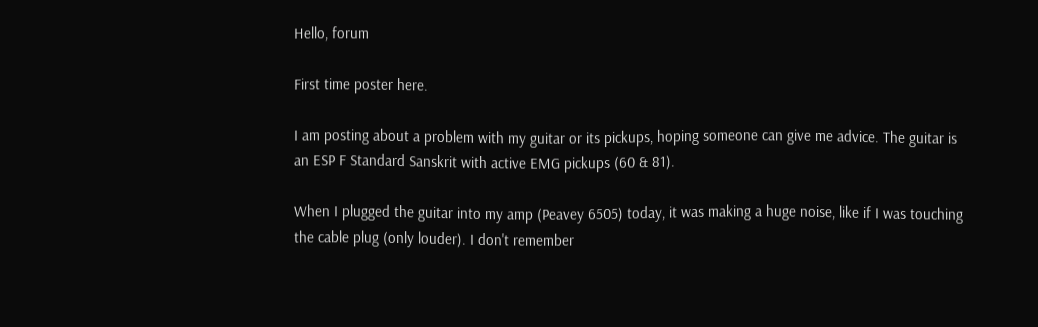Hello, forum

First time poster here.

I am posting about a problem with my guitar or its pickups, hoping someone can give me advice. The guitar is an ESP F Standard Sanskrit with active EMG pickups (60 & 81).

When I plugged the guitar into my amp (Peavey 6505) today, it was making a huge noise, like if I was touching the cable plug (only louder). I don't remember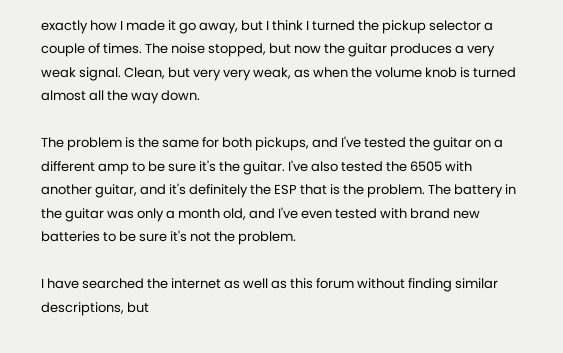exactly how I made it go away, but I think I turned the pickup selector a couple of times. The noise stopped, but now the guitar produces a very weak signal. Clean, but very very weak, as when the volume knob is turned almost all the way down.

The problem is the same for both pickups, and I've tested the guitar on a different amp to be sure it's the guitar. I've also tested the 6505 with another guitar, and it's definitely the ESP that is the problem. The battery in the guitar was only a month old, and I've even tested with brand new batteries to be sure it's not the problem.

I have searched the internet as well as this forum without finding similar descriptions, but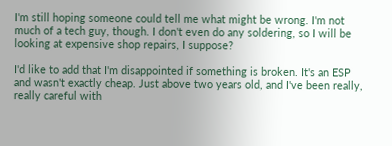I'm still hoping someone could tell me what might be wrong. I'm not much of a tech guy, though. I don't even do any soldering, so I will be looking at expensive shop repairs, I suppose?

I'd like to add that I'm disappointed if something is broken. It's an ESP and wasn't exactly cheap. Just above two years old, and I've been really, really careful with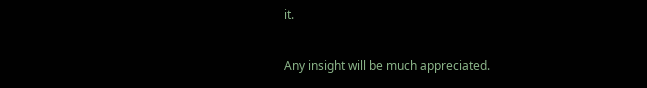it.

Any insight will be much appreciated.